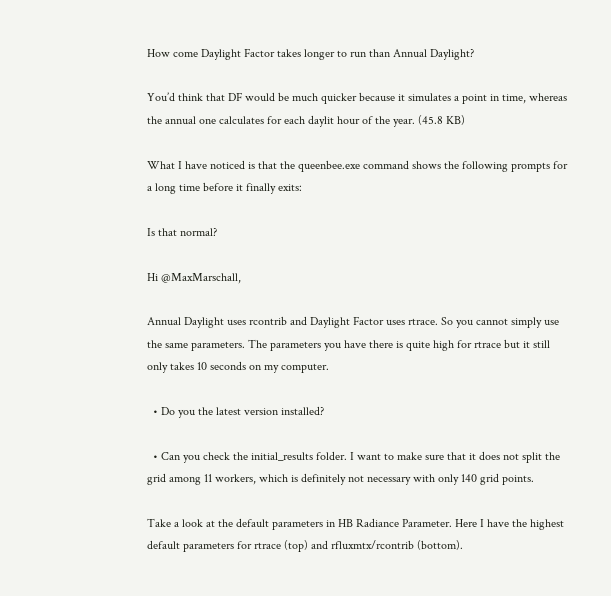How come Daylight Factor takes longer to run than Annual Daylight?

You’d think that DF would be much quicker because it simulates a point in time, whereas the annual one calculates for each daylit hour of the year. (45.8 KB)

What I have noticed is that the queenbee.exe command shows the following prompts for a long time before it finally exits:

Is that normal?

Hi @MaxMarschall,

Annual Daylight uses rcontrib and Daylight Factor uses rtrace. So you cannot simply use the same parameters. The parameters you have there is quite high for rtrace but it still only takes 10 seconds on my computer.

  • Do you the latest version installed?

  • Can you check the initial_results folder. I want to make sure that it does not split the grid among 11 workers, which is definitely not necessary with only 140 grid points.

Take a look at the default parameters in HB Radiance Parameter. Here I have the highest default parameters for rtrace (top) and rfluxmtx/rcontrib (bottom).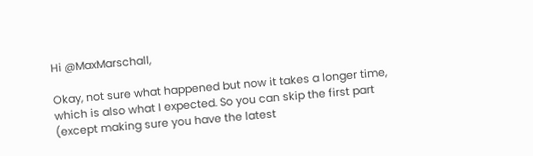Hi @MaxMarschall,

Okay, not sure what happened but now it takes a longer time, which is also what I expected. So you can skip the first part (except making sure you have the latest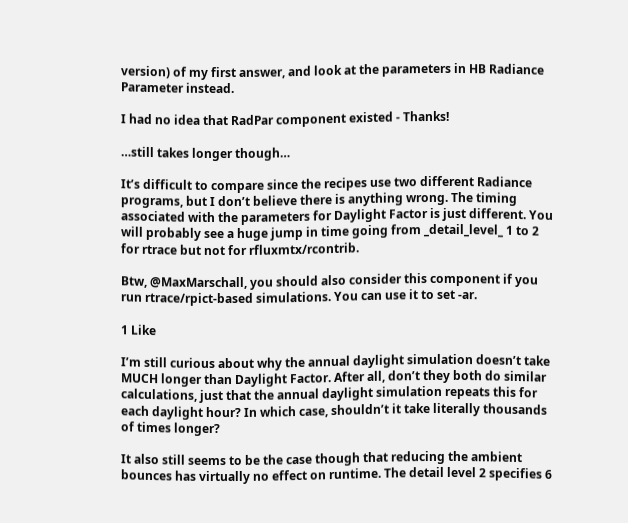version) of my first answer, and look at the parameters in HB Radiance Parameter instead.

I had no idea that RadPar component existed - Thanks!

…still takes longer though…

It’s difficult to compare since the recipes use two different Radiance programs, but I don’t believe there is anything wrong. The timing associated with the parameters for Daylight Factor is just different. You will probably see a huge jump in time going from _detail_level_ 1 to 2 for rtrace but not for rfluxmtx/rcontrib.

Btw, @MaxMarschall, you should also consider this component if you run rtrace/rpict-based simulations. You can use it to set -ar.

1 Like

I’m still curious about why the annual daylight simulation doesn’t take MUCH longer than Daylight Factor. After all, don’t they both do similar calculations, just that the annual daylight simulation repeats this for each daylight hour? In which case, shouldn’t it take literally thousands of times longer?

It also still seems to be the case though that reducing the ambient bounces has virtually no effect on runtime. The detail level 2 specifies 6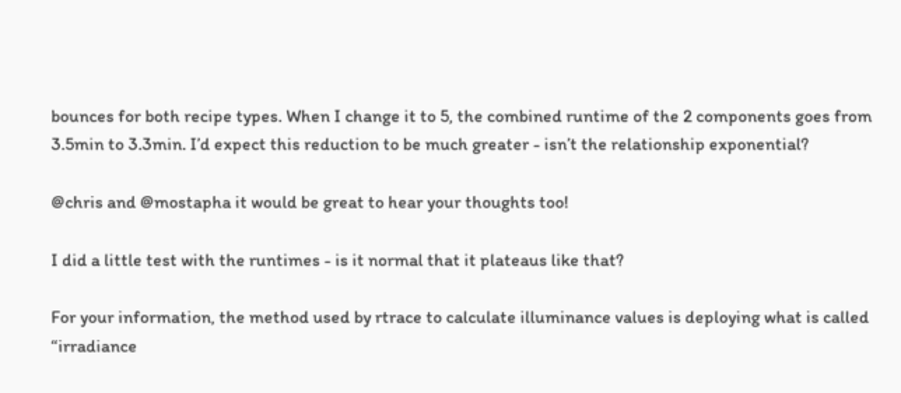bounces for both recipe types. When I change it to 5, the combined runtime of the 2 components goes from 3.5min to 3.3min. I’d expect this reduction to be much greater - isn’t the relationship exponential?

@chris and @mostapha it would be great to hear your thoughts too!

I did a little test with the runtimes - is it normal that it plateaus like that?

For your information, the method used by rtrace to calculate illuminance values is deploying what is called “irradiance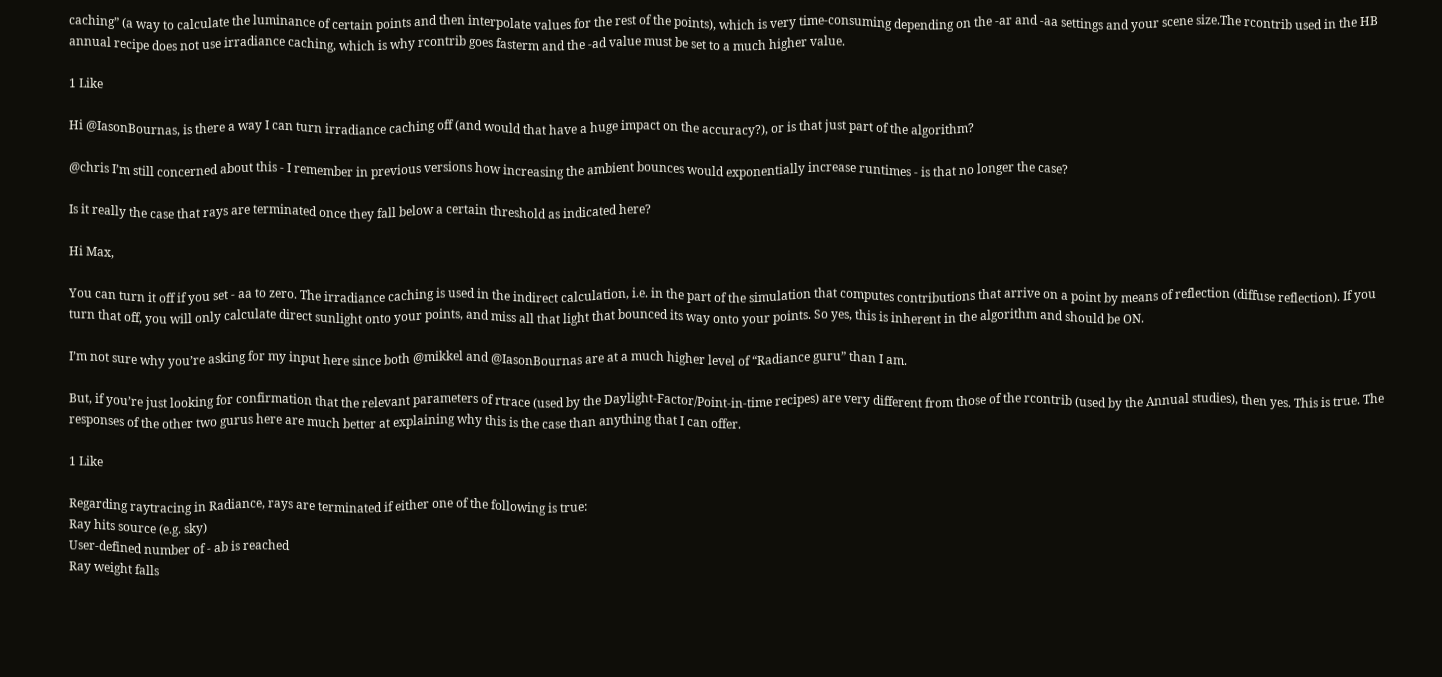caching” (a way to calculate the luminance of certain points and then interpolate values for the rest of the points), which is very time-consuming depending on the -ar and -aa settings and your scene size.The rcontrib used in the HB annual recipe does not use irradiance caching, which is why rcontrib goes fasterm and the -ad value must be set to a much higher value.

1 Like

Hi @IasonBournas, is there a way I can turn irradiance caching off (and would that have a huge impact on the accuracy?), or is that just part of the algorithm?

@chris I’m still concerned about this - I remember in previous versions how increasing the ambient bounces would exponentially increase runtimes - is that no longer the case?

Is it really the case that rays are terminated once they fall below a certain threshold as indicated here?

Hi Max,

You can turn it off if you set - aa to zero. The irradiance caching is used in the indirect calculation, i.e. in the part of the simulation that computes contributions that arrive on a point by means of reflection (diffuse reflection). If you turn that off, you will only calculate direct sunlight onto your points, and miss all that light that bounced its way onto your points. So yes, this is inherent in the algorithm and should be ON.

I’m not sure why you’re asking for my input here since both @mikkel and @IasonBournas are at a much higher level of “Radiance guru” than I am.

But, if you’re just looking for confirmation that the relevant parameters of rtrace (used by the Daylight-Factor/Point-in-time recipes) are very different from those of the rcontrib (used by the Annual studies), then yes. This is true. The responses of the other two gurus here are much better at explaining why this is the case than anything that I can offer.

1 Like

Regarding raytracing in Radiance, rays are terminated if either one of the following is true:
Ray hits source (e.g. sky)
User-defined number of - ab is reached
Ray weight falls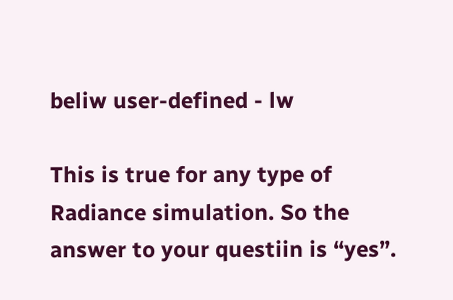beliw user-defined - lw

This is true for any type of Radiance simulation. So the answer to your questiin is “yes”.